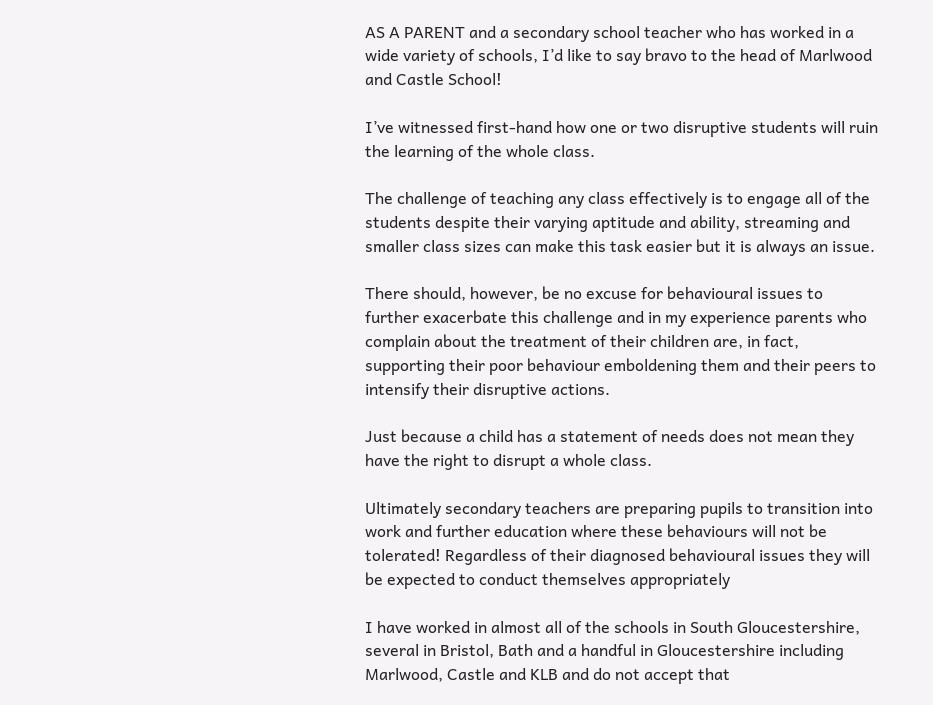AS A PARENT and a secondary school teacher who has worked in a wide variety of schools, I’d like to say bravo to the head of Marlwood and Castle School!

I’ve witnessed first-hand how one or two disruptive students will ruin the learning of the whole class.

The challenge of teaching any class effectively is to engage all of the students despite their varying aptitude and ability, streaming and smaller class sizes can make this task easier but it is always an issue.

There should, however, be no excuse for behavioural issues to further exacerbate this challenge and in my experience parents who complain about the treatment of their children are, in fact, supporting their poor behaviour emboldening them and their peers to intensify their disruptive actions.

Just because a child has a statement of needs does not mean they have the right to disrupt a whole class.

Ultimately secondary teachers are preparing pupils to transition into work and further education where these behaviours will not be tolerated! Regardless of their diagnosed behavioural issues they will be expected to conduct themselves appropriately

I have worked in almost all of the schools in South Gloucestershire, several in Bristol, Bath and a handful in Gloucestershire including Marlwood, Castle and KLB and do not accept that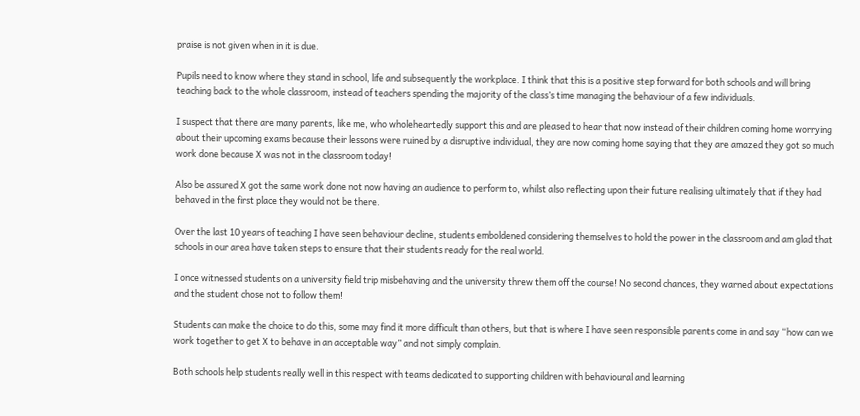praise is not given when in it is due.

Pupils need to know where they stand in school, life and subsequently the workplace. I think that this is a positive step forward for both schools and will bring teaching back to the whole classroom, instead of teachers spending the majority of the class’s time managing the behaviour of a few individuals.

I suspect that there are many parents, like me, who wholeheartedly support this and are pleased to hear that now instead of their children coming home worrying about their upcoming exams because their lessons were ruined by a disruptive individual, they are now coming home saying that they are amazed they got so much work done because X was not in the classroom today!

Also be assured X got the same work done not now having an audience to perform to, whilst also reflecting upon their future realising ultimately that if they had behaved in the first place they would not be there.

Over the last 10 years of teaching I have seen behaviour decline, students emboldened considering themselves to hold the power in the classroom and am glad that schools in our area have taken steps to ensure that their students ready for the real world.

I once witnessed students on a university field trip misbehaving and the university threw them off the course! No second chances, they warned about expectations and the student chose not to follow them!

Students can make the choice to do this, some may find it more difficult than others, but that is where I have seen responsible parents come in and say “how can we work together to get X to behave in an acceptable way” and not simply complain.

Both schools help students really well in this respect with teams dedicated to supporting children with behavioural and learning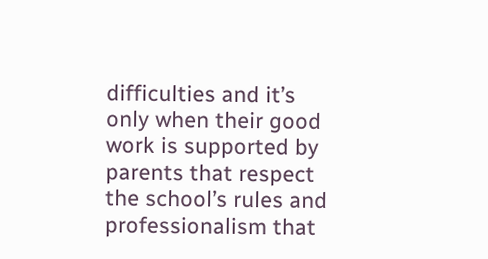difficulties and it’s only when their good work is supported by parents that respect the school’s rules and professionalism that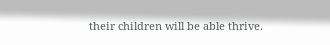their children will be able thrive.